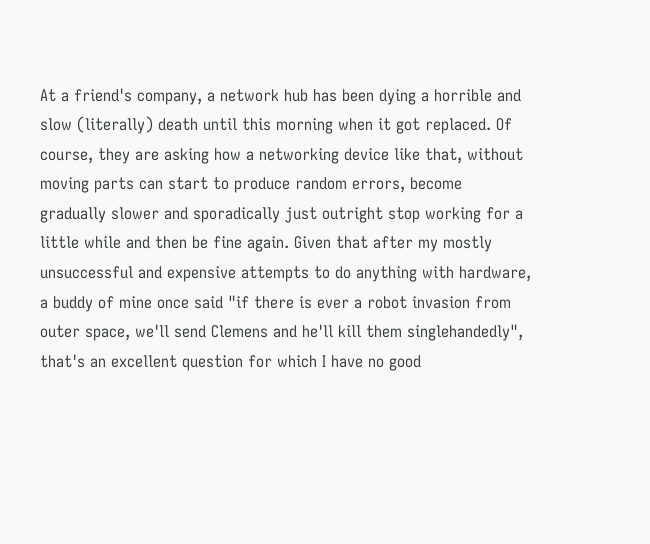At a friend's company, a network hub has been dying a horrible and slow (literally) death until this morning when it got replaced. Of course, they are asking how a networking device like that, without moving parts can start to produce random errors, become gradually slower and sporadically just outright stop working for a little while and then be fine again. Given that after my mostly unsuccessful and expensive attempts to do anything with hardware, a buddy of mine once said "if there is ever a robot invasion from outer space, we'll send Clemens and he'll kill them singlehandedly", that's an excellent question for which I have no good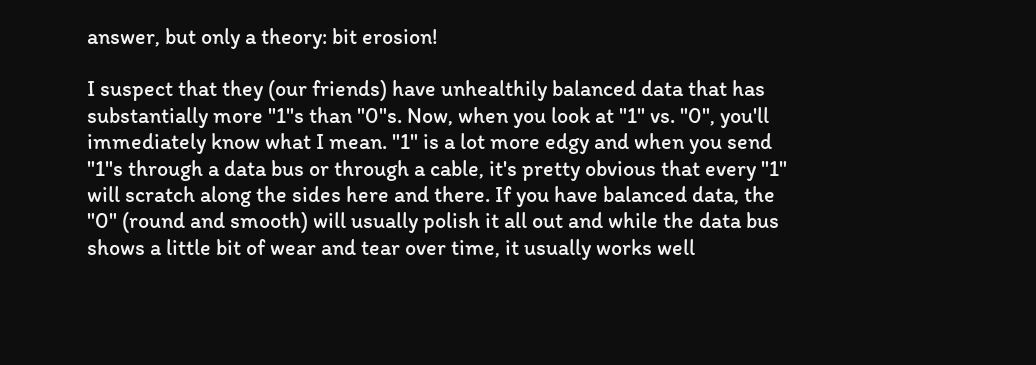answer, but only a theory: bit erosion!

I suspect that they (our friends) have unhealthily balanced data that has substantially more "1"s than "0"s. Now, when you look at "1" vs. "0", you'll immediately know what I mean. "1" is a lot more edgy and when you send "1"s through a data bus or through a cable, it's pretty obvious that every "1" will scratch along the sides here and there. If you have balanced data, the "0" (round and smooth) will usually polish it all out and while the data bus shows a little bit of wear and tear over time, it usually works well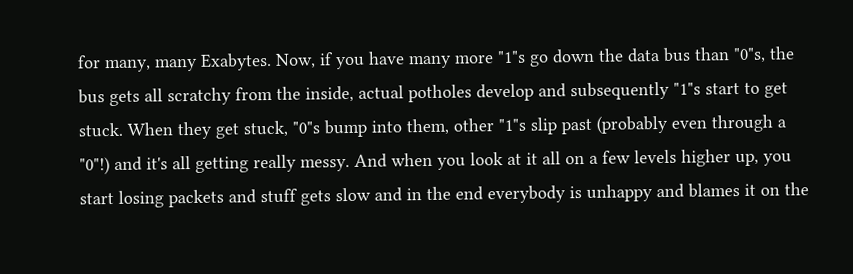for many, many Exabytes. Now, if you have many more "1"s go down the data bus than "0"s, the bus gets all scratchy from the inside, actual potholes develop and subsequently "1"s start to get stuck. When they get stuck, "0"s bump into them, other "1"s slip past (probably even through a "0"!) and it's all getting really messy. And when you look at it all on a few levels higher up, you start losing packets and stuff gets slow and in the end everybody is unhappy and blames it on the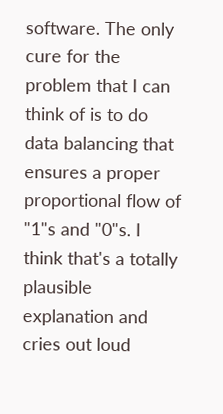software. The only cure for the problem that I can think of is to do data balancing that ensures a proper proportional flow of "1"s and "0"s. I think that's a totally plausible explanation and cries out loud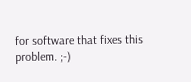for software that fixes this problem. ;-)